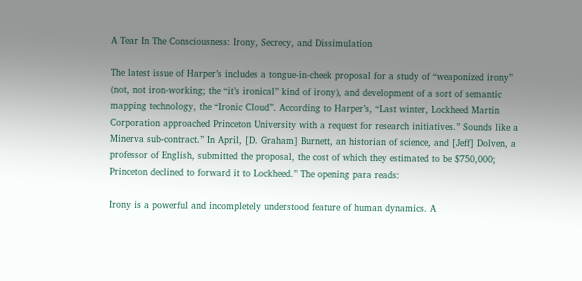A Tear In The Consciousness: Irony, Secrecy, and Dissimulation

The latest issue of Harper’s includes a tongue-in-cheek proposal for a study of “weaponized irony” (not, not iron-working; the “it’s ironical” kind of irony), and development of a sort of semantic mapping technology, the “Ironic Cloud”. According to Harper’s, “Last winter, Lockheed Martin Corporation approached Princeton University with a request for research initiatives.” Sounds like a Minerva sub-contract.” In April, [D. Graham] Burnett, an historian of science, and [Jeff] Dolven, a professor of English, submitted the proposal, the cost of which they estimated to be $750,000; Princeton declined to forward it to Lockheed.” The opening para reads:

Irony is a powerful and incompletely understood feature of human dynamics. A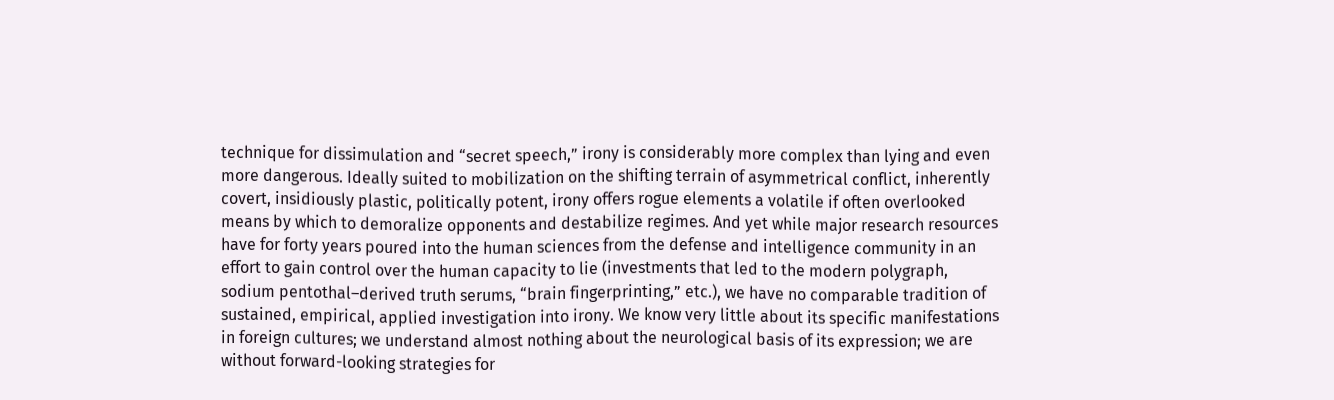technique for dissimulation and “secret speech,” irony is considerably more complex than lying and even more dangerous. Ideally suited to mobilization on the shifting terrain of asymmetrical conflict, inherently covert, insidiously plastic, politically potent, irony offers rogue elements a volatile if often overlooked means by which to demoralize opponents and destabilize regimes. And yet while major research resources have for forty years poured into the human sciences from the defense and intelligence community in an effort to gain control over the human capacity to lie (investments that led to the modern polygraph, sodium pentothal–derived truth serums, “brain fingerprinting,” etc.), we have no comparable tradition of sustained, empirical, applied investigation into irony. We know very little about its specific manifestations in foreign cultures; we understand almost nothing about the neurological basis of its expression; we are without forward-looking strategies for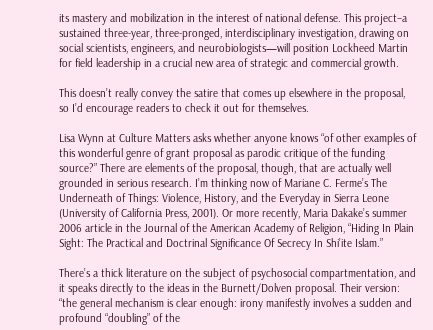its mastery and mobilization in the interest of national defense. This project–a sustained three-year, three-pronged, interdisciplinary investigation, drawing on social scientists, engineers, and neurobiologists—will position Lockheed Martin for field leadership in a crucial new area of strategic and commercial growth.

This doesn’t really convey the satire that comes up elsewhere in the proposal, so I’d encourage readers to check it out for themselves.

Lisa Wynn at Culture Matters asks whether anyone knows “of other examples of this wonderful genre of grant proposal as parodic critique of the funding source?” There are elements of the proposal, though, that are actually well grounded in serious research. I’m thinking now of Mariane C. Ferme’s The Underneath of Things: Violence, History, and the Everyday in Sierra Leone (University of California Press, 2001). Or more recently, Maria Dakake’s summer 2006 article in the Journal of the American Academy of Religion, “Hiding In Plain Sight: The Practical and Doctrinal Significance Of Secrecy In Shi’ite Islam.”

There’s a thick literature on the subject of psychosocial compartmentation, and it speaks directly to the ideas in the Burnett/Dolven proposal. Their version: “the general mechanism is clear enough: irony manifestly involves a sudden and profound “doubling” of the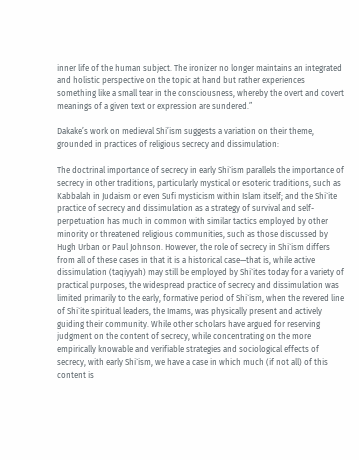inner life of the human subject. The ironizer no longer maintains an integrated and holistic perspective on the topic at hand but rather experiences something like a small tear in the consciousness, whereby the overt and covert meanings of a given text or expression are sundered.”

Dakake’s work on medieval Shi’ism suggests a variation on their theme, grounded in practices of religious secrecy and dissimulation:

The doctrinal importance of secrecy in early Shi`ism parallels the importance of secrecy in other traditions, particularly mystical or esoteric traditions, such as Kabbalah in Judaism or even Sufi mysticism within Islam itself; and the Shi`ite practice of secrecy and dissimulation as a strategy of survival and self-perpetuation has much in common with similar tactics employed by other minority or threatened religious communities, such as those discussed by Hugh Urban or Paul Johnson. However, the role of secrecy in Shi`ism differs from all of these cases in that it is a historical case—that is, while active dissimulation (taqiyyah) may still be employed by Shi`ites today for a variety of practical purposes, the widespread practice of secrecy and dissimulation was limited primarily to the early, formative period of Shi`ism, when the revered line of Shi`ite spiritual leaders, the Imams, was physically present and actively guiding their community. While other scholars have argued for reserving judgment on the content of secrecy, while concentrating on the more empirically knowable and verifiable strategies and sociological effects of secrecy, with early Shi`ism, we have a case in which much (if not all) of this content is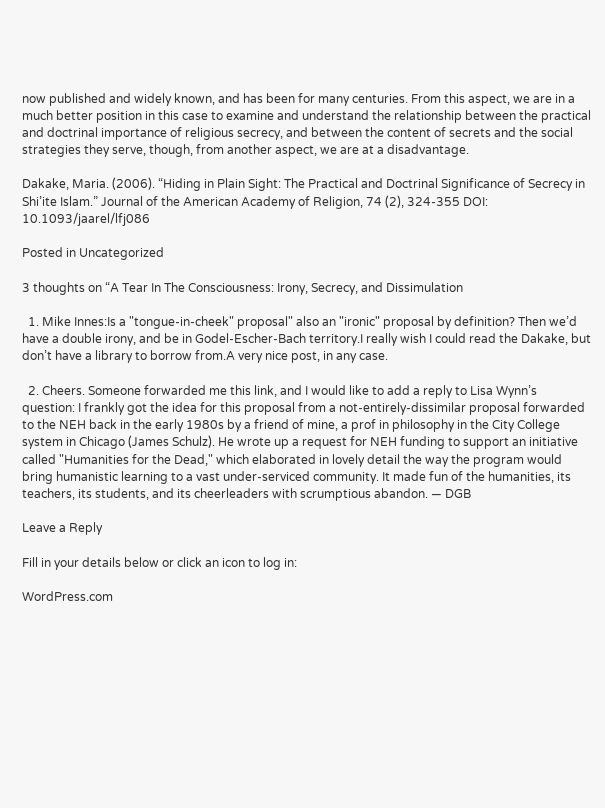now published and widely known, and has been for many centuries. From this aspect, we are in a much better position in this case to examine and understand the relationship between the practical and doctrinal importance of religious secrecy, and between the content of secrets and the social strategies they serve, though, from another aspect, we are at a disadvantage.

Dakake, Maria. (2006). “Hiding in Plain Sight: The Practical and Doctrinal Significance of Secrecy in Shi’ite Islam.” Journal of the American Academy of Religion, 74 (2), 324-355 DOI: 10.1093/jaarel/lfj086

Posted in Uncategorized

3 thoughts on “A Tear In The Consciousness: Irony, Secrecy, and Dissimulation

  1. Mike Innes:Is a "tongue-in-cheek" proposal" also an "ironic" proposal by definition? Then we’d have a double irony, and be in Godel-Escher-Bach territory.I really wish I could read the Dakake, but don’t have a library to borrow from.A very nice post, in any case.

  2. Cheers. Someone forwarded me this link, and I would like to add a reply to Lisa Wynn’s question: I frankly got the idea for this proposal from a not-entirely-dissimilar proposal forwarded to the NEH back in the early 1980s by a friend of mine, a prof in philosophy in the City College system in Chicago (James Schulz). He wrote up a request for NEH funding to support an initiative called "Humanities for the Dead," which elaborated in lovely detail the way the program would bring humanistic learning to a vast under-serviced community. It made fun of the humanities, its teachers, its students, and its cheerleaders with scrumptious abandon. — DGB

Leave a Reply

Fill in your details below or click an icon to log in:

WordPress.com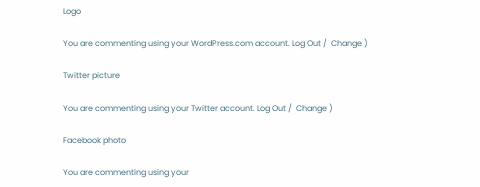Logo

You are commenting using your WordPress.com account. Log Out /  Change )

Twitter picture

You are commenting using your Twitter account. Log Out /  Change )

Facebook photo

You are commenting using your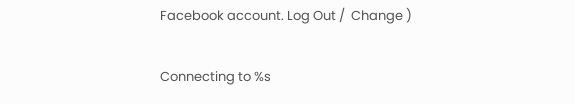Facebook account. Log Out /  Change )

Connecting to %s